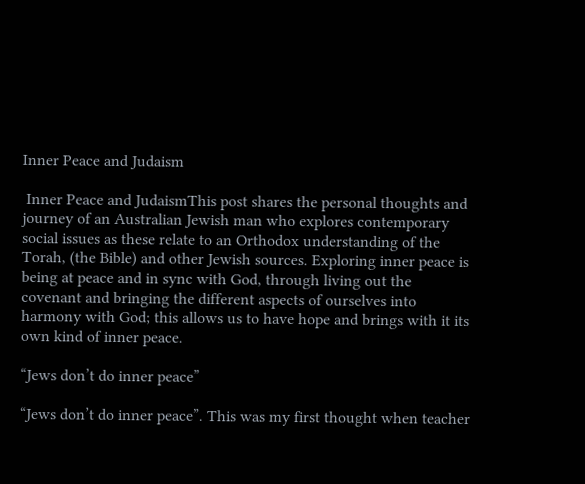Inner Peace and Judaism

 Inner Peace and JudaismThis post shares the personal thoughts and journey of an Australian Jewish man who explores contemporary social issues as these relate to an Orthodox understanding of the Torah, (the Bible) and other Jewish sources. Exploring inner peace is being at peace and in sync with God, through living out the covenant and bringing the different aspects of ourselves into harmony with God; this allows us to have hope and brings with it its own kind of inner peace.

“Jews don’t do inner peace”

“Jews don’t do inner peace”. This was my first thought when teacher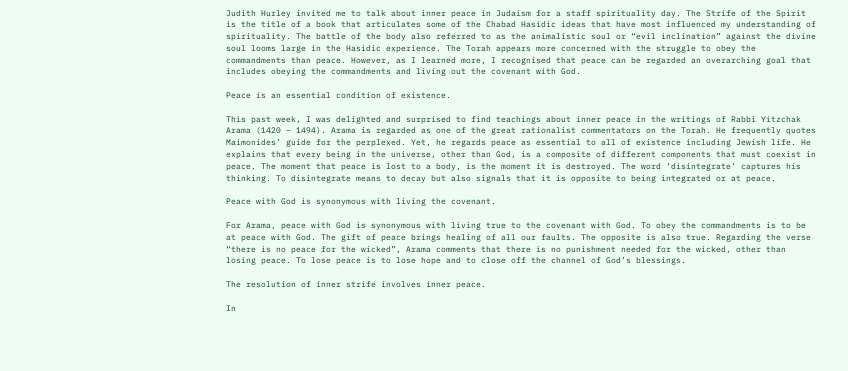Judith Hurley invited me to talk about inner peace in Judaism for a staff spirituality day. The Strife of the Spirit is the title of a book that articulates some of the Chabad Hasidic ideas that have most influenced my understanding of spirituality. The battle of the body also referred to as the animalistic soul or “evil inclination” against the divine soul looms large in the Hasidic experience. The Torah appears more concerned with the struggle to obey the commandments than peace. However, as I learned more, I recognised that peace can be regarded an overarching goal that includes obeying the commandments and living out the covenant with God.

Peace is an essential condition of existence.

This past week, I was delighted and surprised to find teachings about inner peace in the writings of Rabbi Yitzchak Arama (1420 – 1494). Arama is regarded as one of the great rationalist commentators on the Torah. He frequently quotes Maimonides’ guide for the perplexed. Yet, he regards peace as essential to all of existence including Jewish life. He explains that every being in the universe, other than God, is a composite of different components that must coexist in peace. The moment that peace is lost to a body, is the moment it is destroyed. The word ‘disintegrate’ captures his thinking. To disintegrate means to decay but also signals that it is opposite to being integrated or at peace.

Peace with God is synonymous with living the covenant.

For Arama, peace with God is synonymous with living true to the covenant with God. To obey the commandments is to be at peace with God. The gift of peace brings healing of all our faults. The opposite is also true. Regarding the verse “there is no peace for the wicked”, Arama comments that there is no punishment needed for the wicked, other than losing peace. To lose peace is to lose hope and to close off the channel of God’s blessings.

The resolution of inner strife involves inner peace.

In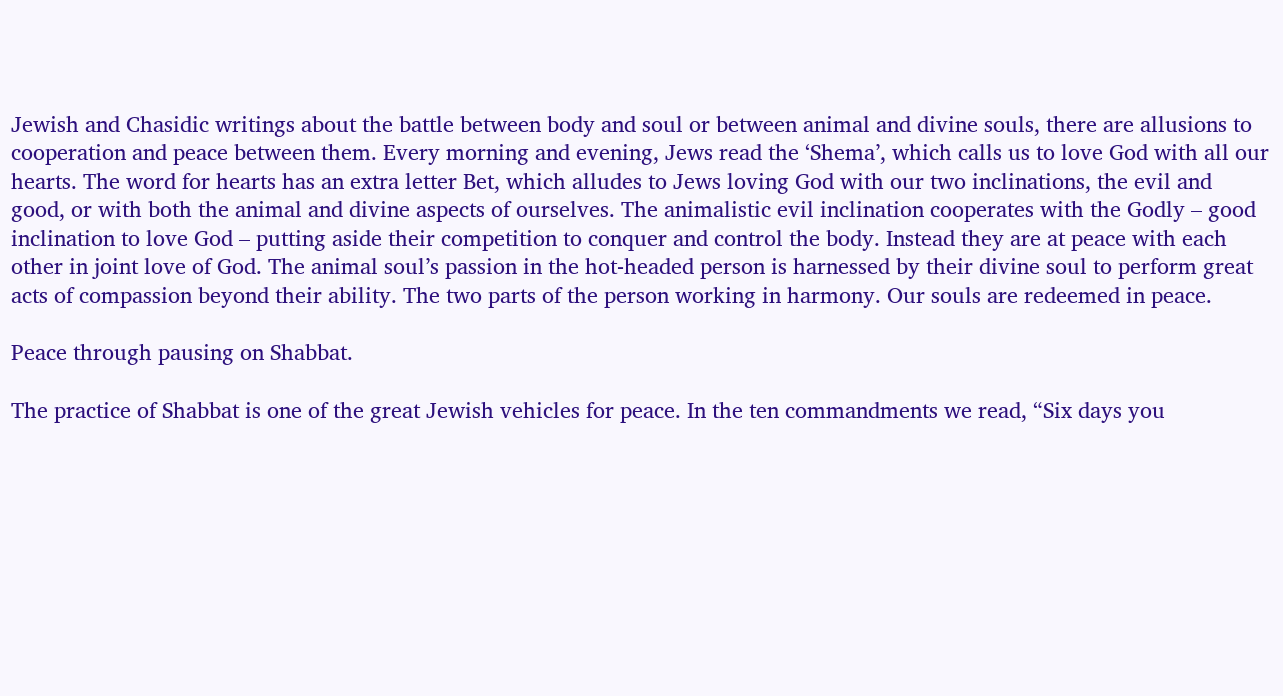Jewish and Chasidic writings about the battle between body and soul or between animal and divine souls, there are allusions to cooperation and peace between them. Every morning and evening, Jews read the ‘Shema’, which calls us to love God with all our hearts. The word for hearts has an extra letter Bet, which alludes to Jews loving God with our two inclinations, the evil and good, or with both the animal and divine aspects of ourselves. The animalistic evil inclination cooperates with the Godly – good inclination to love God – putting aside their competition to conquer and control the body. Instead they are at peace with each other in joint love of God. The animal soul’s passion in the hot-headed person is harnessed by their divine soul to perform great acts of compassion beyond their ability. The two parts of the person working in harmony. Our souls are redeemed in peace.

Peace through pausing on Shabbat.

The practice of Shabbat is one of the great Jewish vehicles for peace. In the ten commandments we read, “Six days you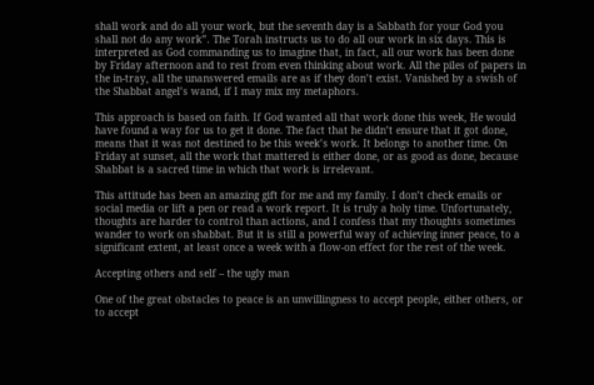shall work and do all your work, but the seventh day is a Sabbath for your God you shall not do any work”. The Torah instructs us to do all our work in six days. This is interpreted as God commanding us to imagine that, in fact, all our work has been done by Friday afternoon and to rest from even thinking about work. All the piles of papers in the in-tray, all the unanswered emails are as if they don’t exist. Vanished by a swish of the Shabbat angel’s wand, if I may mix my metaphors.

This approach is based on faith. If God wanted all that work done this week, He would have found a way for us to get it done. The fact that he didn’t ensure that it got done, means that it was not destined to be this week’s work. It belongs to another time. On Friday at sunset, all the work that mattered is either done, or as good as done, because Shabbat is a sacred time in which that work is irrelevant.

This attitude has been an amazing gift for me and my family. I don’t check emails or social media or lift a pen or read a work report. It is truly a holy time. Unfortunately, thoughts are harder to control than actions, and I confess that my thoughts sometimes wander to work on shabbat. But it is still a powerful way of achieving inner peace, to a significant extent, at least once a week with a flow-on effect for the rest of the week.

Accepting others and self – the ugly man

One of the great obstacles to peace is an unwillingness to accept people, either others, or to accept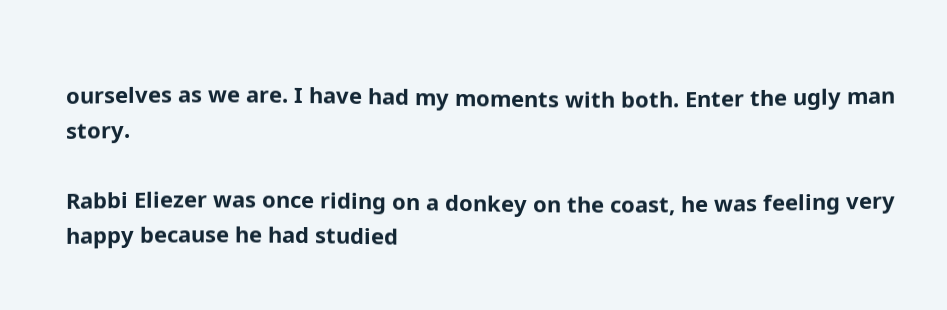ourselves as we are. I have had my moments with both. Enter the ugly man story.

Rabbi Eliezer was once riding on a donkey on the coast, he was feeling very happy because he had studied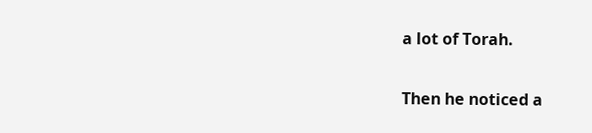a lot of Torah.

Then he noticed a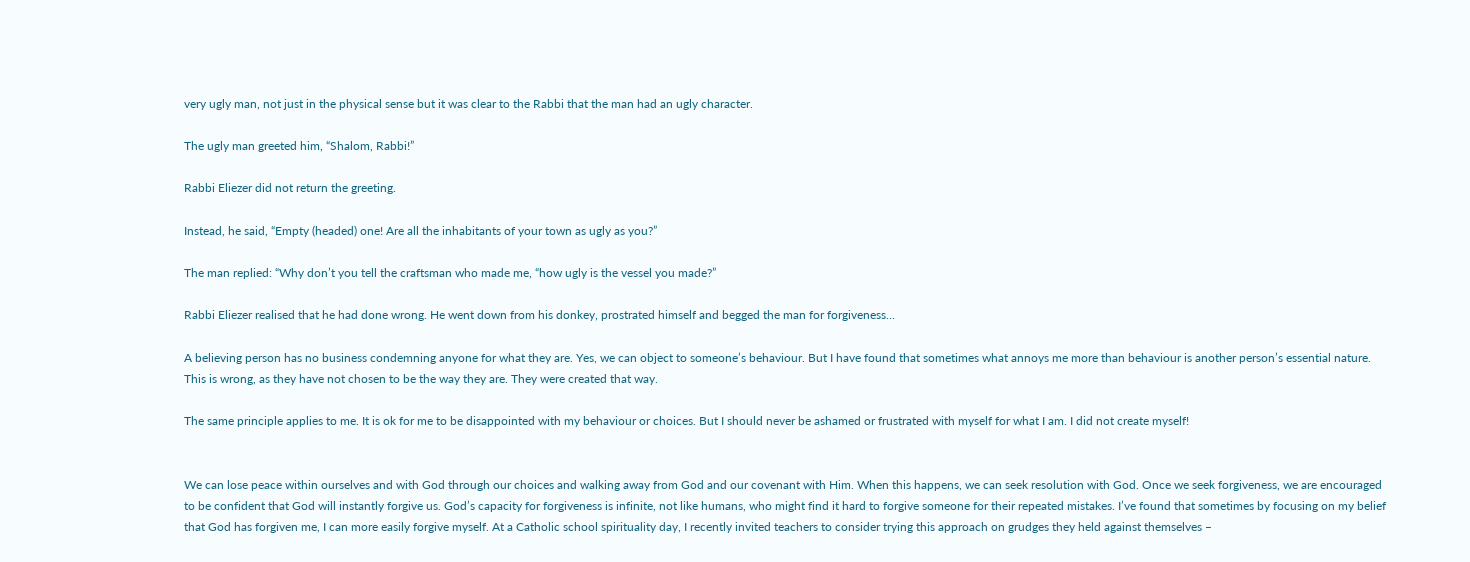very ugly man, not just in the physical sense but it was clear to the Rabbi that the man had an ugly character.

The ugly man greeted him, “Shalom, Rabbi!”

Rabbi Eliezer did not return the greeting.

Instead, he said, “Empty (headed) one! Are all the inhabitants of your town as ugly as you?”

The man replied: “Why don’t you tell the craftsman who made me, “how ugly is the vessel you made?”

Rabbi Eliezer realised that he had done wrong. He went down from his donkey, prostrated himself and begged the man for forgiveness…

A believing person has no business condemning anyone for what they are. Yes, we can object to someone’s behaviour. But I have found that sometimes what annoys me more than behaviour is another person’s essential nature. This is wrong, as they have not chosen to be the way they are. They were created that way.

The same principle applies to me. It is ok for me to be disappointed with my behaviour or choices. But I should never be ashamed or frustrated with myself for what I am. I did not create myself!


We can lose peace within ourselves and with God through our choices and walking away from God and our covenant with Him. When this happens, we can seek resolution with God. Once we seek forgiveness, we are encouraged to be confident that God will instantly forgive us. God’s capacity for forgiveness is infinite, not like humans, who might find it hard to forgive someone for their repeated mistakes. I’ve found that sometimes by focusing on my belief that God has forgiven me, I can more easily forgive myself. At a Catholic school spirituality day, I recently invited teachers to consider trying this approach on grudges they held against themselves –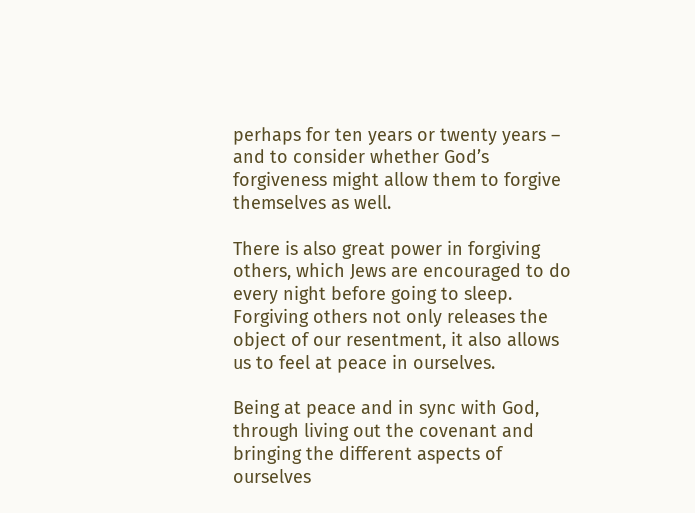perhaps for ten years or twenty years – and to consider whether God’s forgiveness might allow them to forgive themselves as well.

There is also great power in forgiving others, which Jews are encouraged to do every night before going to sleep. Forgiving others not only releases the object of our resentment, it also allows us to feel at peace in ourselves.

Being at peace and in sync with God, through living out the covenant and bringing the different aspects of ourselves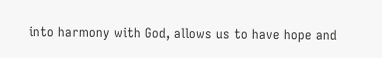into harmony with God, allows us to have hope and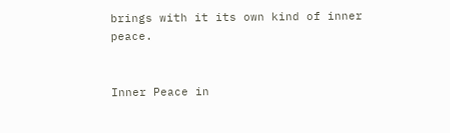brings with it its own kind of inner peace.


Inner Peace in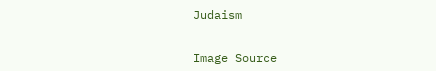Judaism


Image Source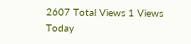2607 Total Views 1 Views Today